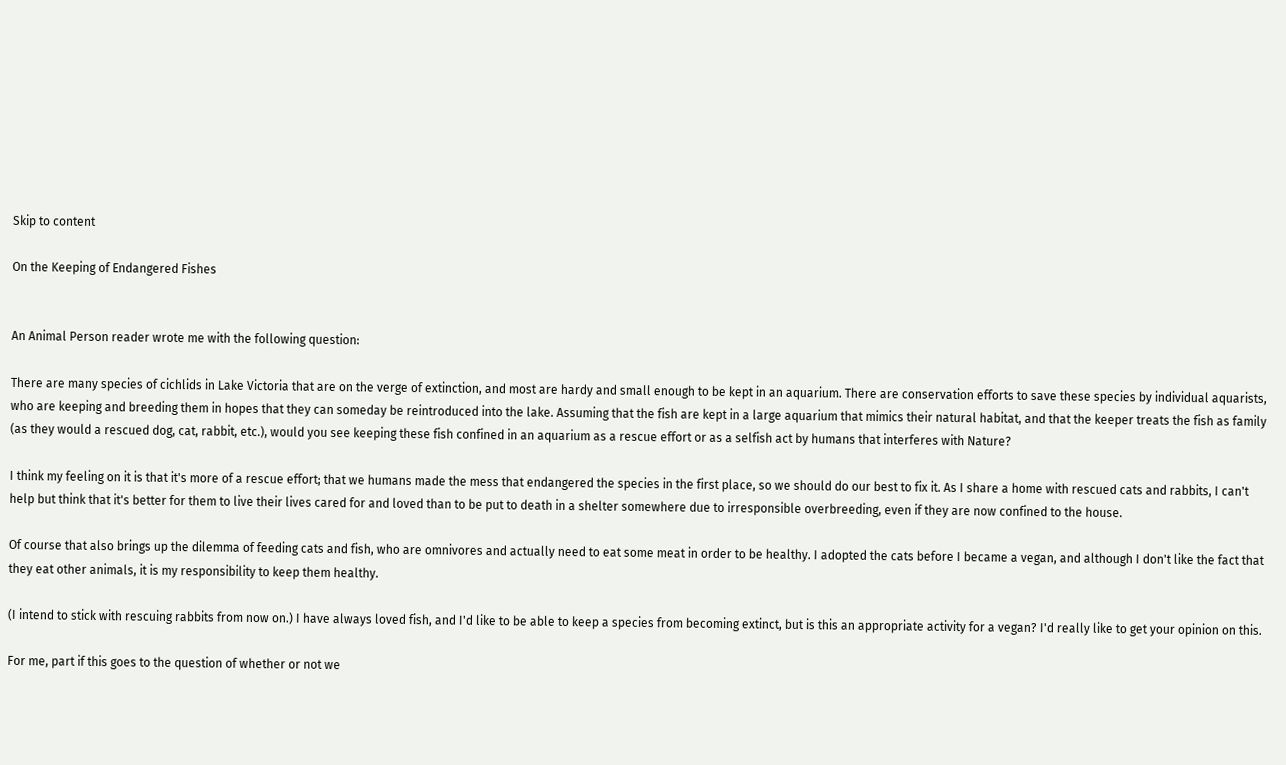Skip to content

On the Keeping of Endangered Fishes


An Animal Person reader wrote me with the following question:

There are many species of cichlids in Lake Victoria that are on the verge of extinction, and most are hardy and small enough to be kept in an aquarium. There are conservation efforts to save these species by individual aquarists, who are keeping and breeding them in hopes that they can someday be reintroduced into the lake. Assuming that the fish are kept in a large aquarium that mimics their natural habitat, and that the keeper treats the fish as family (as they would a rescued dog, cat, rabbit, etc.), would you see keeping these fish confined in an aquarium as a rescue effort or as a selfish act by humans that interferes with Nature?

I think my feeling on it is that it's more of a rescue effort; that we humans made the mess that endangered the species in the first place, so we should do our best to fix it. As I share a home with rescued cats and rabbits, I can't help but think that it's better for them to live their lives cared for and loved than to be put to death in a shelter somewhere due to irresponsible overbreeding, even if they are now confined to the house.

Of course that also brings up the dilemma of feeding cats and fish, who are omnivores and actually need to eat some meat in order to be healthy. I adopted the cats before I became a vegan, and although I don't like the fact that they eat other animals, it is my responsibility to keep them healthy.

(I intend to stick with rescuing rabbits from now on.) I have always loved fish, and I'd like to be able to keep a species from becoming extinct, but is this an appropriate activity for a vegan? I'd really like to get your opinion on this.

For me, part if this goes to the question of whether or not we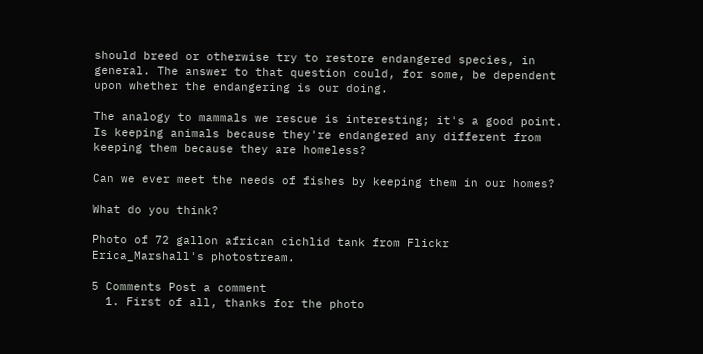should breed or otherwise try to restore endangered species, in general. The answer to that question could, for some, be dependent upon whether the endangering is our doing.

The analogy to mammals we rescue is interesting; it's a good point. Is keeping animals because they're endangered any different from keeping them because they are homeless?

Can we ever meet the needs of fishes by keeping them in our homes?

What do you think?

Photo of 72 gallon african cichlid tank from Flickr Erica_Marshall's photostream.

5 Comments Post a comment
  1. First of all, thanks for the photo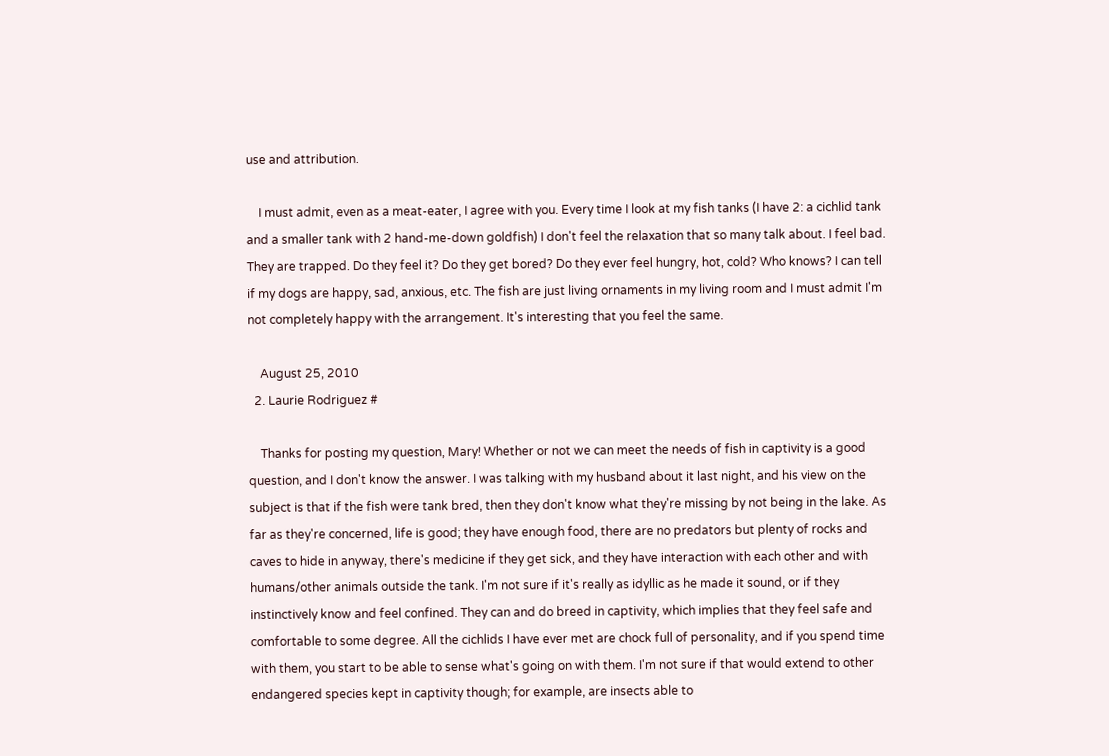use and attribution.

    I must admit, even as a meat-eater, I agree with you. Every time I look at my fish tanks (I have 2: a cichlid tank and a smaller tank with 2 hand-me-down goldfish) I don't feel the relaxation that so many talk about. I feel bad. They are trapped. Do they feel it? Do they get bored? Do they ever feel hungry, hot, cold? Who knows? I can tell if my dogs are happy, sad, anxious, etc. The fish are just living ornaments in my living room and I must admit I'm not completely happy with the arrangement. It's interesting that you feel the same.

    August 25, 2010
  2. Laurie Rodriguez #

    Thanks for posting my question, Mary! Whether or not we can meet the needs of fish in captivity is a good question, and I don't know the answer. I was talking with my husband about it last night, and his view on the subject is that if the fish were tank bred, then they don't know what they're missing by not being in the lake. As far as they're concerned, life is good; they have enough food, there are no predators but plenty of rocks and caves to hide in anyway, there's medicine if they get sick, and they have interaction with each other and with humans/other animals outside the tank. I'm not sure if it's really as idyllic as he made it sound, or if they instinctively know and feel confined. They can and do breed in captivity, which implies that they feel safe and comfortable to some degree. All the cichlids I have ever met are chock full of personality, and if you spend time with them, you start to be able to sense what's going on with them. I'm not sure if that would extend to other endangered species kept in captivity though; for example, are insects able to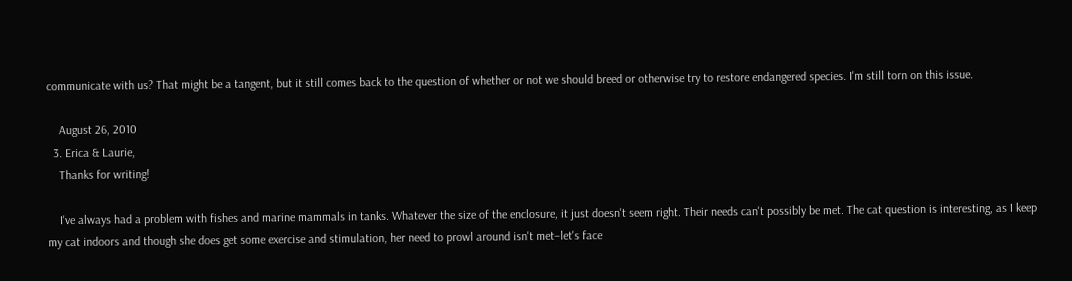communicate with us? That might be a tangent, but it still comes back to the question of whether or not we should breed or otherwise try to restore endangered species. I'm still torn on this issue.

    August 26, 2010
  3. Erica & Laurie,
    Thanks for writing!

    I've always had a problem with fishes and marine mammals in tanks. Whatever the size of the enclosure, it just doesn't seem right. Their needs can't possibly be met. The cat question is interesting, as I keep my cat indoors and though she does get some exercise and stimulation, her need to prowl around isn't met–let's face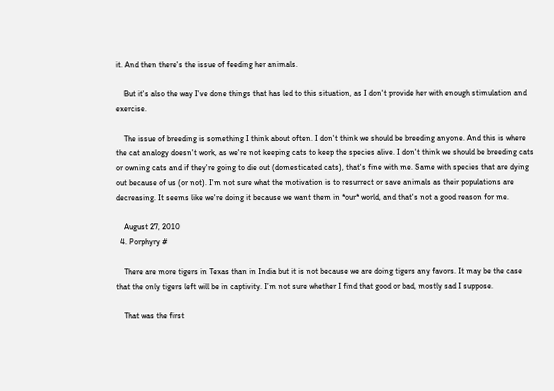it. And then there's the issue of feeding her animals.

    But it's also the way I've done things that has led to this situation, as I don't provide her with enough stimulation and exercise.

    The issue of breeding is something I think about often. I don't think we should be breeding anyone. And this is where the cat analogy doesn't work, as we're not keeping cats to keep the species alive. I don't think we should be breeding cats or owning cats and if they're going to die out (domesticated cats), that's fine with me. Same with species that are dying out because of us (or not). I'm not sure what the motivation is to resurrect or save animals as their populations are decreasing. It seems like we're doing it because we want them in *our* world, and that's not a good reason for me.

    August 27, 2010
  4. Porphyry #

    There are more tigers in Texas than in India but it is not because we are doing tigers any favors. It may be the case that the only tigers left will be in captivity. I’m not sure whether I find that good or bad, mostly sad I suppose.

    That was the first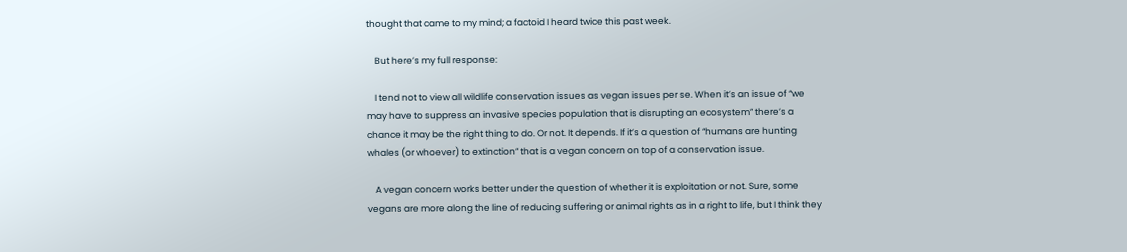thought that came to my mind; a factoid I heard twice this past week.

    But here’s my full response:

    I tend not to view all wildlife conservation issues as vegan issues per se. When it’s an issue of “we may have to suppress an invasive species population that is disrupting an ecosystem” there’s a chance it may be the right thing to do. Or not. It depends. If it’s a question of “humans are hunting whales (or whoever) to extinction” that is a vegan concern on top of a conservation issue.

    A vegan concern works better under the question of whether it is exploitation or not. Sure, some vegans are more along the line of reducing suffering or animal rights as in a right to life, but I think they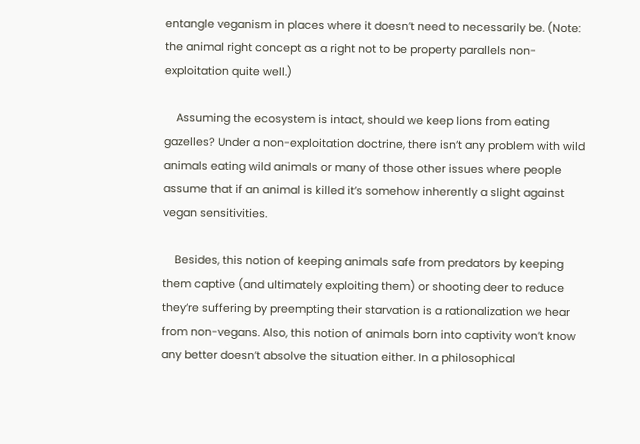entangle veganism in places where it doesn’t need to necessarily be. (Note: the animal right concept as a right not to be property parallels non-exploitation quite well.)

    Assuming the ecosystem is intact, should we keep lions from eating gazelles? Under a non-exploitation doctrine, there isn’t any problem with wild animals eating wild animals or many of those other issues where people assume that if an animal is killed it’s somehow inherently a slight against vegan sensitivities.

    Besides, this notion of keeping animals safe from predators by keeping them captive (and ultimately exploiting them) or shooting deer to reduce they’re suffering by preempting their starvation is a rationalization we hear from non-vegans. Also, this notion of animals born into captivity won’t know any better doesn’t absolve the situation either. In a philosophical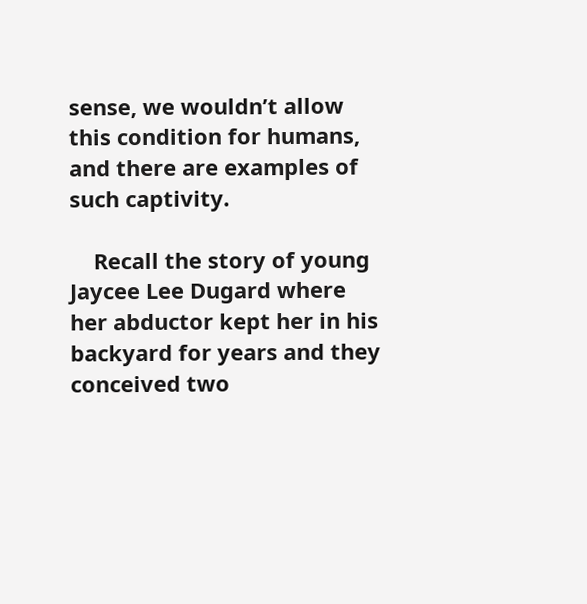sense, we wouldn’t allow this condition for humans, and there are examples of such captivity.

    Recall the story of young Jaycee Lee Dugard where her abductor kept her in his backyard for years and they conceived two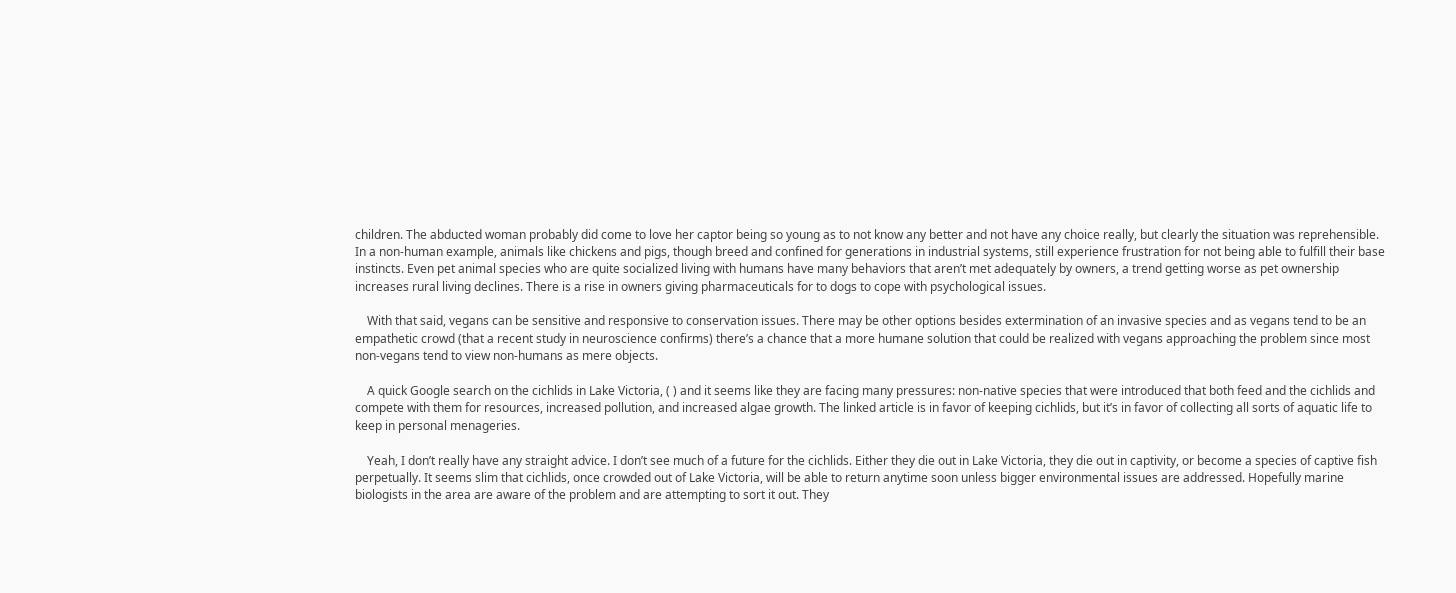children. The abducted woman probably did come to love her captor being so young as to not know any better and not have any choice really, but clearly the situation was reprehensible. In a non-human example, animals like chickens and pigs, though breed and confined for generations in industrial systems, still experience frustration for not being able to fulfill their base instincts. Even pet animal species who are quite socialized living with humans have many behaviors that aren’t met adequately by owners, a trend getting worse as pet ownership increases rural living declines. There is a rise in owners giving pharmaceuticals for to dogs to cope with psychological issues.

    With that said, vegans can be sensitive and responsive to conservation issues. There may be other options besides extermination of an invasive species and as vegans tend to be an empathetic crowd (that a recent study in neuroscience confirms) there’s a chance that a more humane solution that could be realized with vegans approaching the problem since most non-vegans tend to view non-humans as mere objects.

    A quick Google search on the cichlids in Lake Victoria, ( ) and it seems like they are facing many pressures: non-native species that were introduced that both feed and the cichlids and compete with them for resources, increased pollution, and increased algae growth. The linked article is in favor of keeping cichlids, but it’s in favor of collecting all sorts of aquatic life to keep in personal menageries.

    Yeah, I don’t really have any straight advice. I don’t see much of a future for the cichlids. Either they die out in Lake Victoria, they die out in captivity, or become a species of captive fish perpetually. It seems slim that cichlids, once crowded out of Lake Victoria, will be able to return anytime soon unless bigger environmental issues are addressed. Hopefully marine biologists in the area are aware of the problem and are attempting to sort it out. They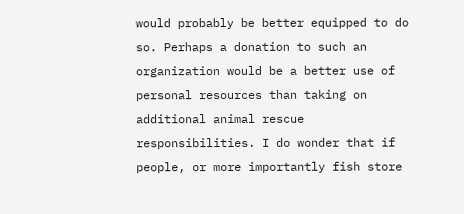would probably be better equipped to do so. Perhaps a donation to such an organization would be a better use of personal resources than taking on additional animal rescue responsibilities. I do wonder that if people, or more importantly fish store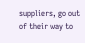suppliers, go out of their way to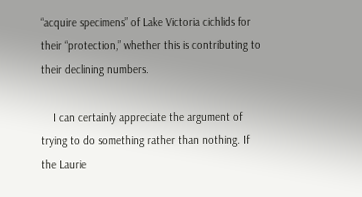“acquire specimens” of Lake Victoria cichlids for their “protection,” whether this is contributing to their declining numbers.

    I can certainly appreciate the argument of trying to do something rather than nothing. If the Laurie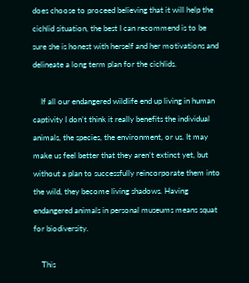does choose to proceed believing that it will help the cichlid situation, the best I can recommend is to be sure she is honest with herself and her motivations and delineate a long term plan for the cichlids.

    If all our endangered wildlife end up living in human captivity I don’t think it really benefits the individual animals, the species, the environment, or us. It may make us feel better that they aren’t extinct yet, but without a plan to successfully reincorporate them into the wild, they become living shadows. Having endangered animals in personal museums means squat for biodiversity.

    This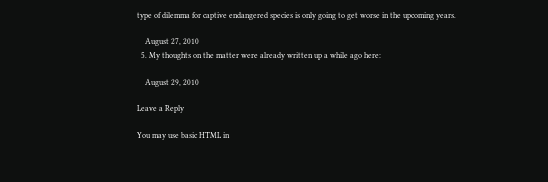type of dilemma for captive endangered species is only going to get worse in the upcoming years.

    August 27, 2010
  5. My thoughts on the matter were already written up a while ago here:

    August 29, 2010

Leave a Reply

You may use basic HTML in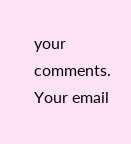your comments. Your email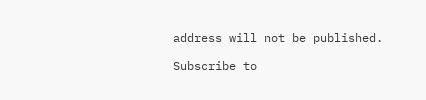address will not be published.

Subscribe to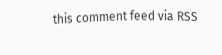this comment feed via RSS